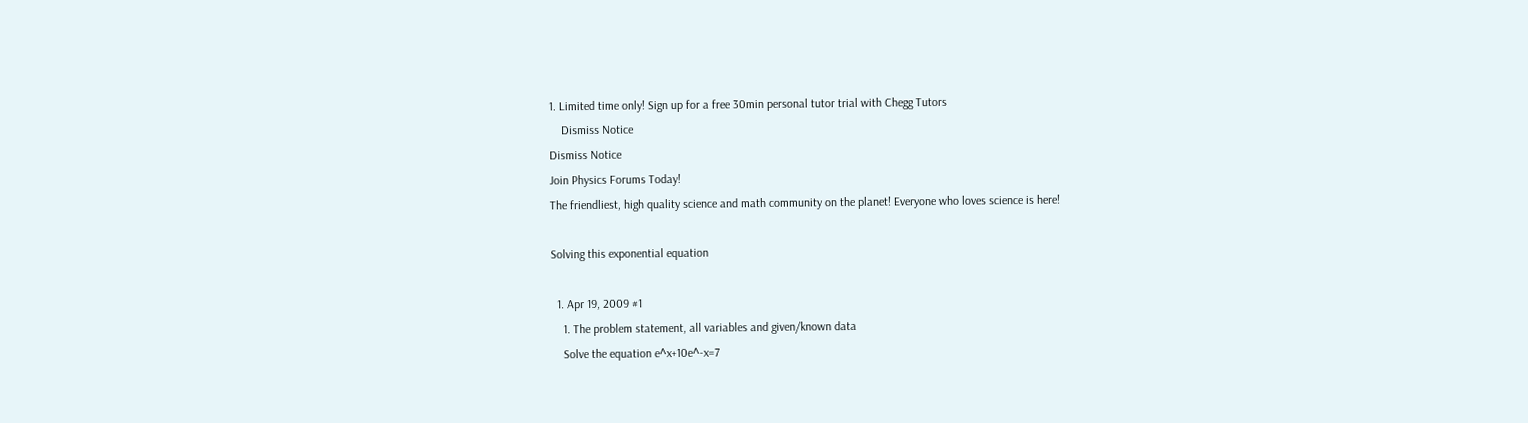1. Limited time only! Sign up for a free 30min personal tutor trial with Chegg Tutors
    Dismiss Notice
Dismiss Notice
Join Physics Forums Today!
The friendliest, high quality science and math community on the planet! Everyone who loves science is here!

Solving this exponential equation

  1. Apr 19, 2009 #1
    1. The problem statement, all variables and given/known data
    Solve the equation e^x+10e^-x=7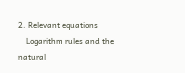2. Relevant equations
    Logarithm rules and the natural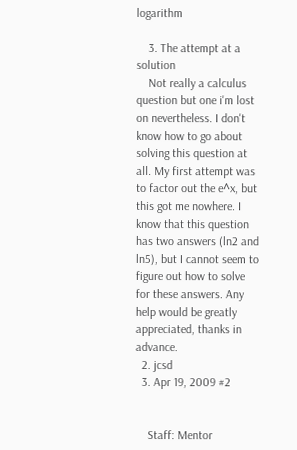logarithm

    3. The attempt at a solution
    Not really a calculus question but one i'm lost on nevertheless. I don't know how to go about solving this question at all. My first attempt was to factor out the e^x, but this got me nowhere. I know that this question has two answers (ln2 and ln5), but I cannot seem to figure out how to solve for these answers. Any help would be greatly appreciated, thanks in advance.
  2. jcsd
  3. Apr 19, 2009 #2


    Staff: Mentor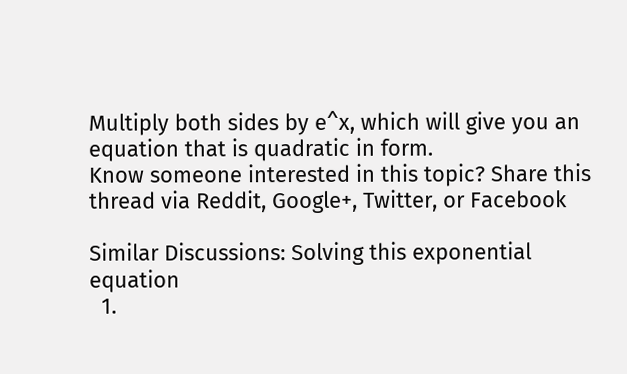Multiply both sides by e^x, which will give you an equation that is quadratic in form.
Know someone interested in this topic? Share this thread via Reddit, Google+, Twitter, or Facebook

Similar Discussions: Solving this exponential equation
  1.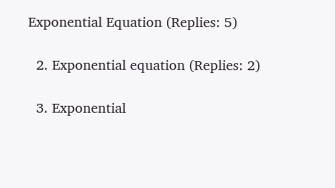Exponential Equation (Replies: 5)

  2. Exponential equation (Replies: 2)

  3. Exponential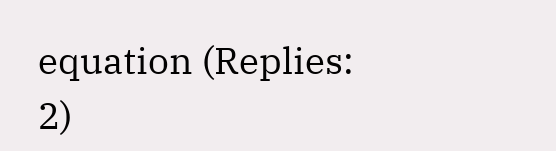equation (Replies: 2)